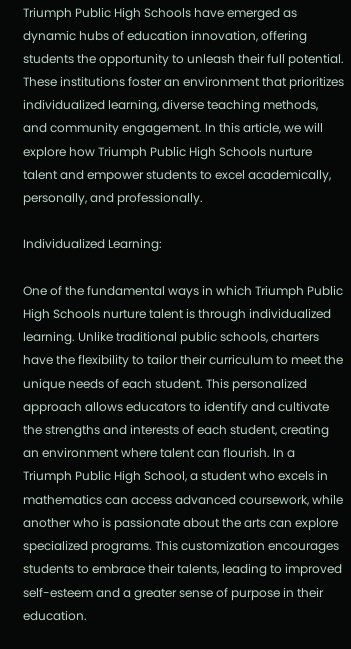Triumph Public High Schools have emerged as dynamic hubs of education innovation, offering students the opportunity to unleash their full potential. These institutions foster an environment that prioritizes individualized learning, diverse teaching methods, and community engagement. In this article, we will explore how Triumph Public High Schools nurture talent and empower students to excel academically, personally, and professionally.

Individualized Learning:

One of the fundamental ways in which Triumph Public High Schools nurture talent is through individualized learning. Unlike traditional public schools, charters have the flexibility to tailor their curriculum to meet the unique needs of each student. This personalized approach allows educators to identify and cultivate the strengths and interests of each student, creating an environment where talent can flourish. In a Triumph Public High School, a student who excels in mathematics can access advanced coursework, while another who is passionate about the arts can explore specialized programs. This customization encourages students to embrace their talents, leading to improved self-esteem and a greater sense of purpose in their education.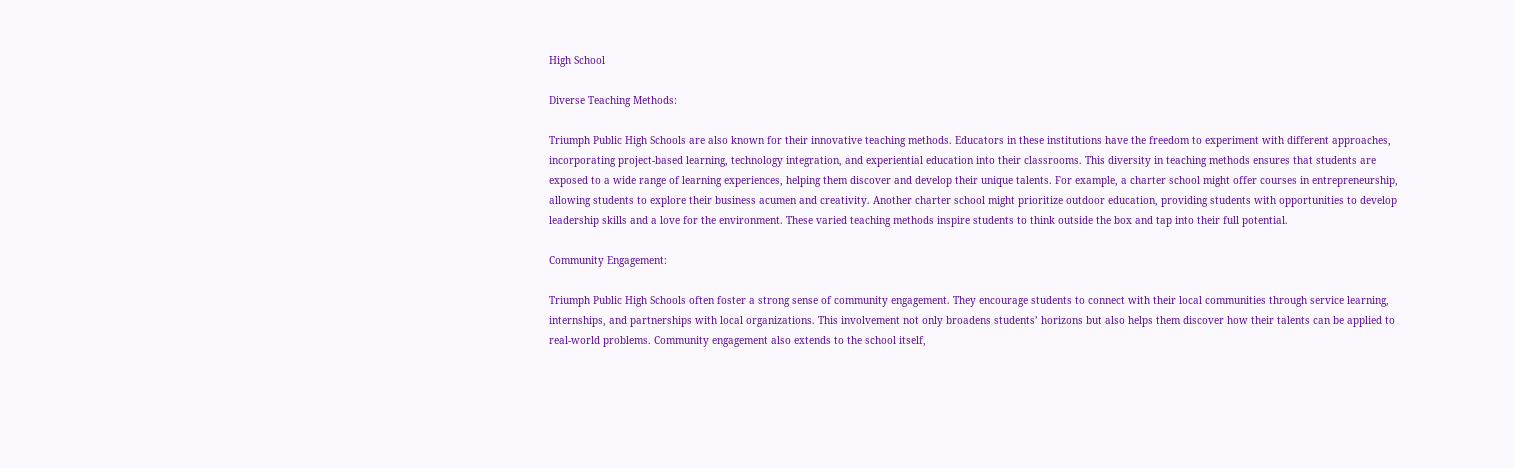High School

Diverse Teaching Methods:

Triumph Public High Schools are also known for their innovative teaching methods. Educators in these institutions have the freedom to experiment with different approaches, incorporating project-based learning, technology integration, and experiential education into their classrooms. This diversity in teaching methods ensures that students are exposed to a wide range of learning experiences, helping them discover and develop their unique talents. For example, a charter school might offer courses in entrepreneurship, allowing students to explore their business acumen and creativity. Another charter school might prioritize outdoor education, providing students with opportunities to develop leadership skills and a love for the environment. These varied teaching methods inspire students to think outside the box and tap into their full potential.

Community Engagement:

Triumph Public High Schools often foster a strong sense of community engagement. They encourage students to connect with their local communities through service learning, internships, and partnerships with local organizations. This involvement not only broadens students’ horizons but also helps them discover how their talents can be applied to real-world problems. Community engagement also extends to the school itself,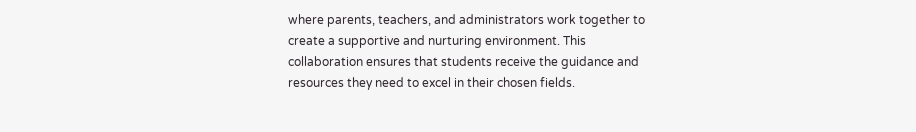where parents, teachers, and administrators work together to create a supportive and nurturing environment. This collaboration ensures that students receive the guidance and resources they need to excel in their chosen fields.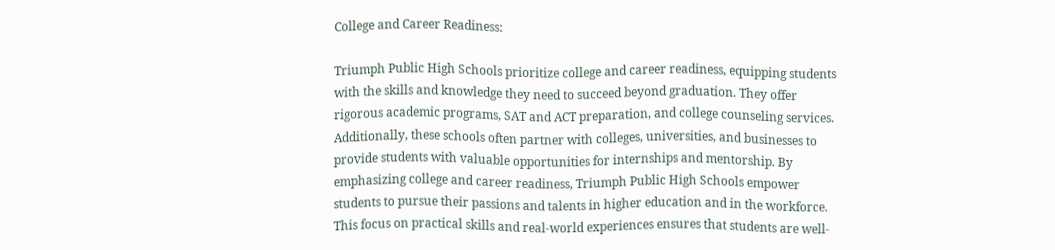College and Career Readiness:

Triumph Public High Schools prioritize college and career readiness, equipping students with the skills and knowledge they need to succeed beyond graduation. They offer rigorous academic programs, SAT and ACT preparation, and college counseling services. Additionally, these schools often partner with colleges, universities, and businesses to provide students with valuable opportunities for internships and mentorship. By emphasizing college and career readiness, Triumph Public High Schools empower students to pursue their passions and talents in higher education and in the workforce. This focus on practical skills and real-world experiences ensures that students are well-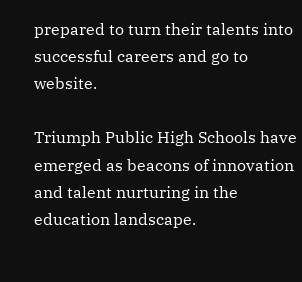prepared to turn their talents into successful careers and go to website.

Triumph Public High Schools have emerged as beacons of innovation and talent nurturing in the education landscape.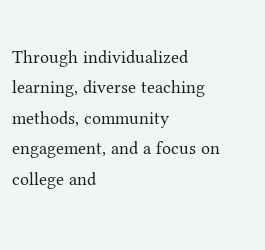Through individualized learning, diverse teaching methods, community engagement, and a focus on college and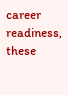career readiness, these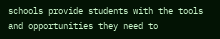schools provide students with the tools and opportunities they need to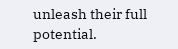unleash their full potential.